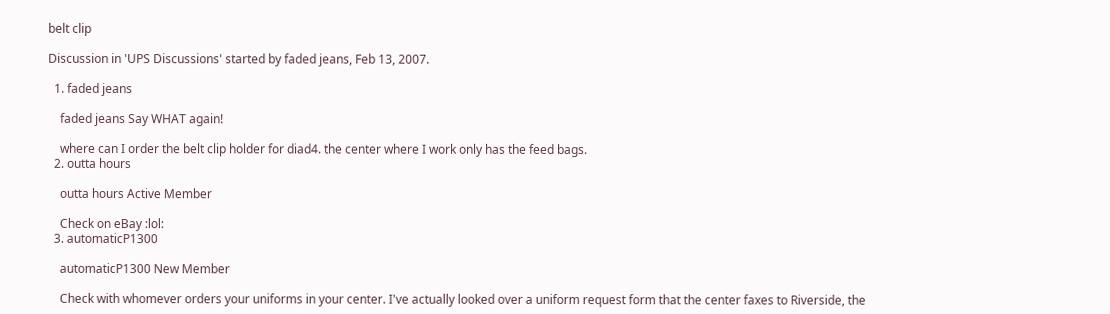belt clip

Discussion in 'UPS Discussions' started by faded jeans, Feb 13, 2007.

  1. faded jeans

    faded jeans Say WHAT again!

    where can I order the belt clip holder for diad4. the center where I work only has the feed bags.
  2. outta hours

    outta hours Active Member

    Check on eBay :lol:
  3. automaticP1300

    automaticP1300 New Member

    Check with whomever orders your uniforms in your center. I've actually looked over a uniform request form that the center faxes to Riverside, the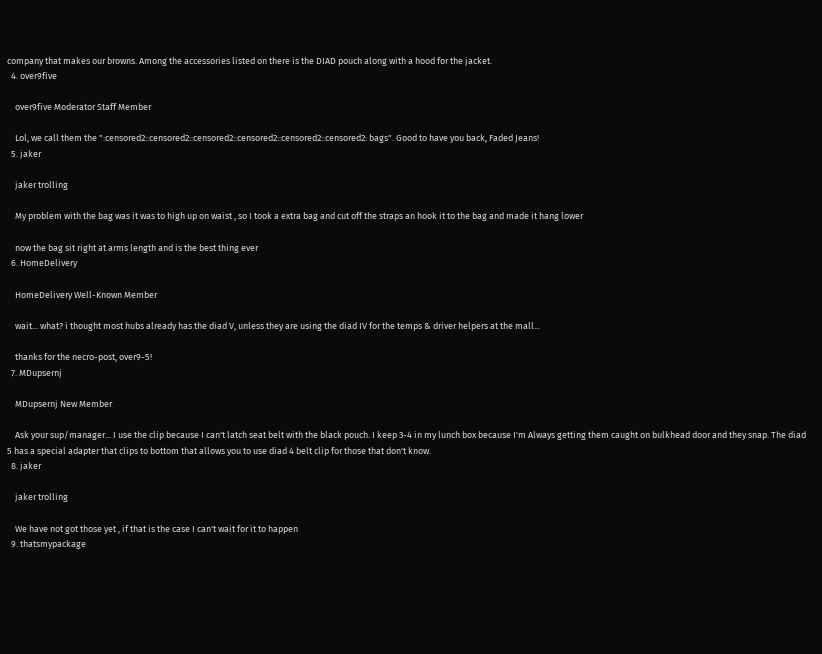company that makes our browns. Among the accessories listed on there is the DIAD pouch along with a hood for the jacket.
  4. over9five

    over9five Moderator Staff Member

    Lol, we call them the ":censored2::censored2::censored2::censored2::censored2::censored2: bags". Good to have you back, Faded Jeans!
  5. jaker

    jaker trolling

    My problem with the bag was it was to high up on waist , so I took a extra bag and cut off the straps an hook it to the bag and made it hang lower

    now the bag sit right at arms length and is the best thing ever
  6. HomeDelivery

    HomeDelivery Well-Known Member

    wait... what? i thought most hubs already has the diad V, unless they are using the diad IV for the temps & driver helpers at the mall...

    thanks for the necro-post, over9-5!
  7. MDupsernj

    MDupsernj New Member

    Ask your sup/manager... I use the clip because I can't latch seat belt with the black pouch. I keep 3-4 in my lunch box because I'm Always getting them caught on bulkhead door and they snap. The diad 5 has a special adapter that clips to bottom that allows you to use diad 4 belt clip for those that don't know.
  8. jaker

    jaker trolling

    We have not got those yet , if that is the case I can't wait for it to happen
  9. thatsmypackage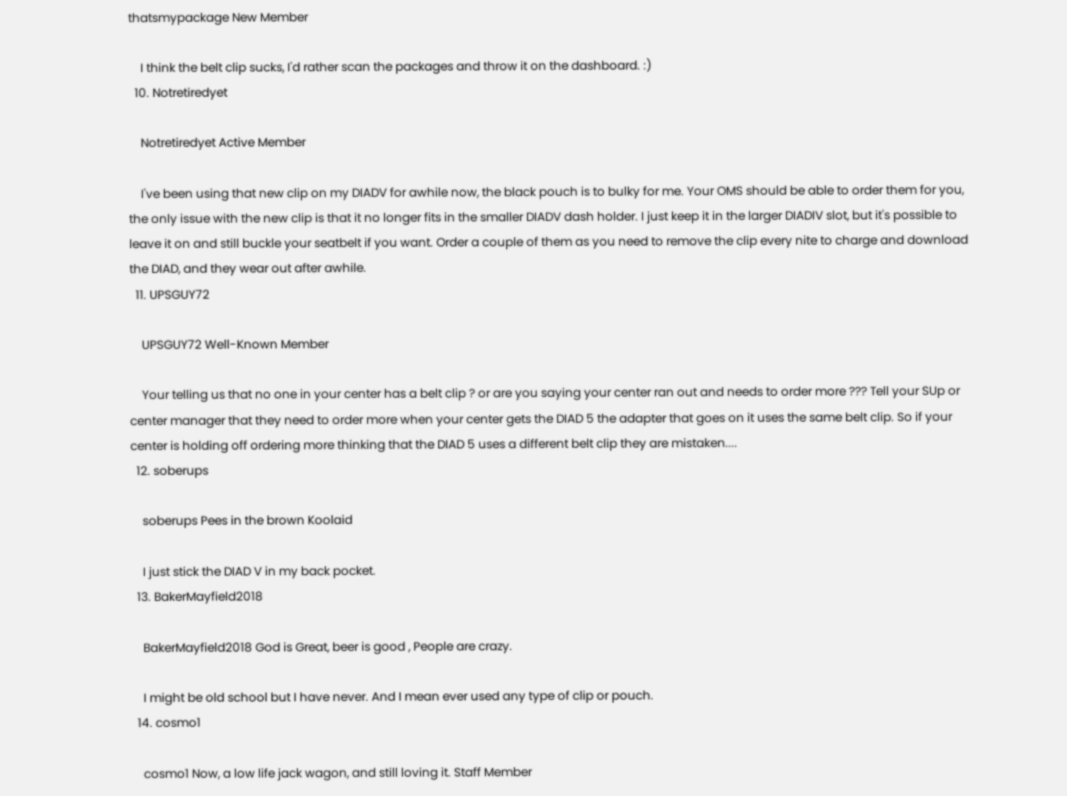thatsmypackage New Member

    I think the belt clip sucks, I'd rather scan the packages and throw it on the dashboard. :)
  10. Notretiredyet

    Notretiredyet Active Member

    I've been using that new clip on my DIADV for awhile now, the black pouch is to bulky for me. Your OMS should be able to order them for you, the only issue with the new clip is that it no longer fits in the smaller DIADV dash holder. I just keep it in the larger DIADIV slot, but it's possible to leave it on and still buckle your seatbelt if you want. Order a couple of them as you need to remove the clip every nite to charge and download the DIAD, and they wear out after awhile.
  11. UPSGUY72

    UPSGUY72 Well-Known Member

    Your telling us that no one in your center has a belt clip ? or are you saying your center ran out and needs to order more ??? Tell your SUp or center manager that they need to order more when your center gets the DIAD 5 the adapter that goes on it uses the same belt clip. So if your center is holding off ordering more thinking that the DIAD 5 uses a different belt clip they are mistaken....
  12. soberups

    soberups Pees in the brown Koolaid

    I just stick the DIAD V in my back pocket.
  13. BakerMayfield2018

    BakerMayfield2018 God is Great, beer is good , People are crazy.

    I might be old school but I have never. And I mean ever used any type of clip or pouch.
  14. cosmo1

    cosmo1 Now, a low life jack wagon, and still loving it. Staff Member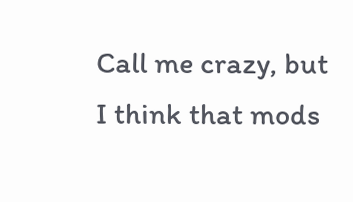Call me crazy, but I think that mods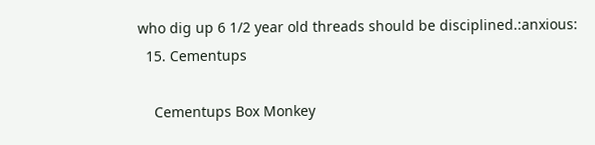who dig up 6 1/2 year old threads should be disciplined.:anxious:
  15. Cementups

    Cementups Box Monkey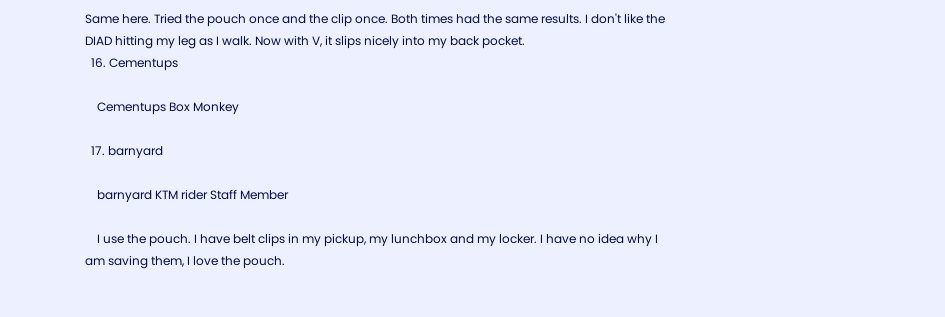Same here. Tried the pouch once and the clip once. Both times had the same results. I don't like the DIAD hitting my leg as I walk. Now with V, it slips nicely into my back pocket.
  16. Cementups

    Cementups Box Monkey

  17. barnyard

    barnyard KTM rider Staff Member

    I use the pouch. I have belt clips in my pickup, my lunchbox and my locker. I have no idea why I am saving them, I love the pouch.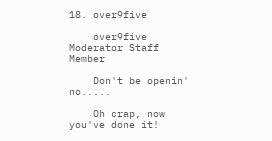18. over9five

    over9five Moderator Staff Member

    Don't be openin' no.....

    Oh crap, now you've done it!